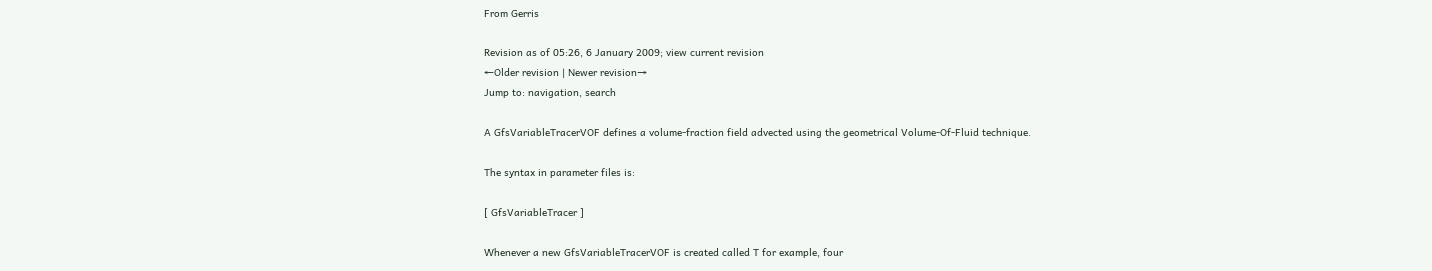From Gerris

Revision as of 05:26, 6 January 2009; view current revision
←Older revision | Newer revision→
Jump to: navigation, search

A GfsVariableTracerVOF defines a volume-fraction field advected using the geometrical Volume-Of-Fluid technique.

The syntax in parameter files is:

[ GfsVariableTracer ]

Whenever a new GfsVariableTracerVOF is created called T for example, four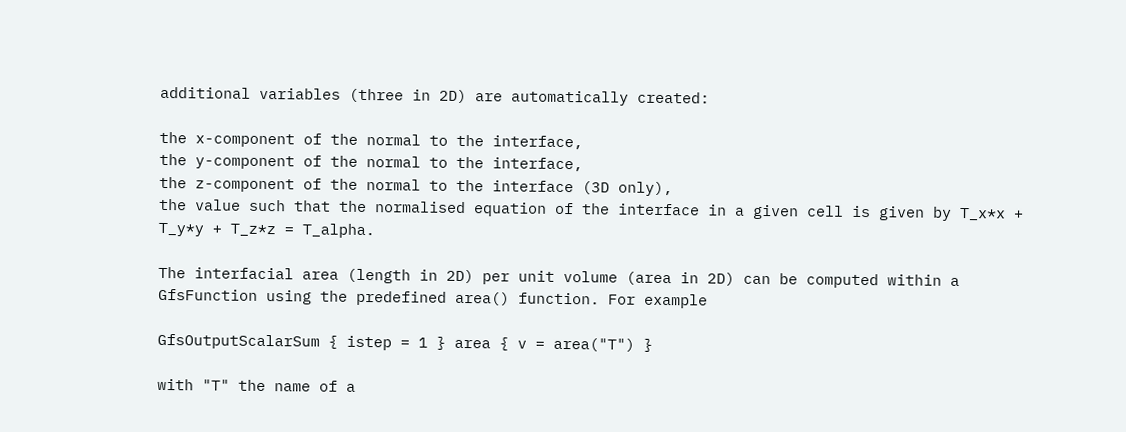additional variables (three in 2D) are automatically created:

the x-component of the normal to the interface,
the y-component of the normal to the interface,
the z-component of the normal to the interface (3D only),
the value such that the normalised equation of the interface in a given cell is given by T_x*x + T_y*y + T_z*z = T_alpha.

The interfacial area (length in 2D) per unit volume (area in 2D) can be computed within a GfsFunction using the predefined area() function. For example

GfsOutputScalarSum { istep = 1 } area { v = area("T") }

with "T" the name of a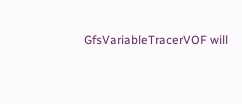GfsVariableTracerVOF will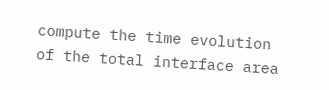compute the time evolution of the total interface area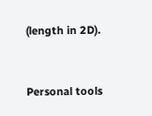(length in 2D).


Personal tools